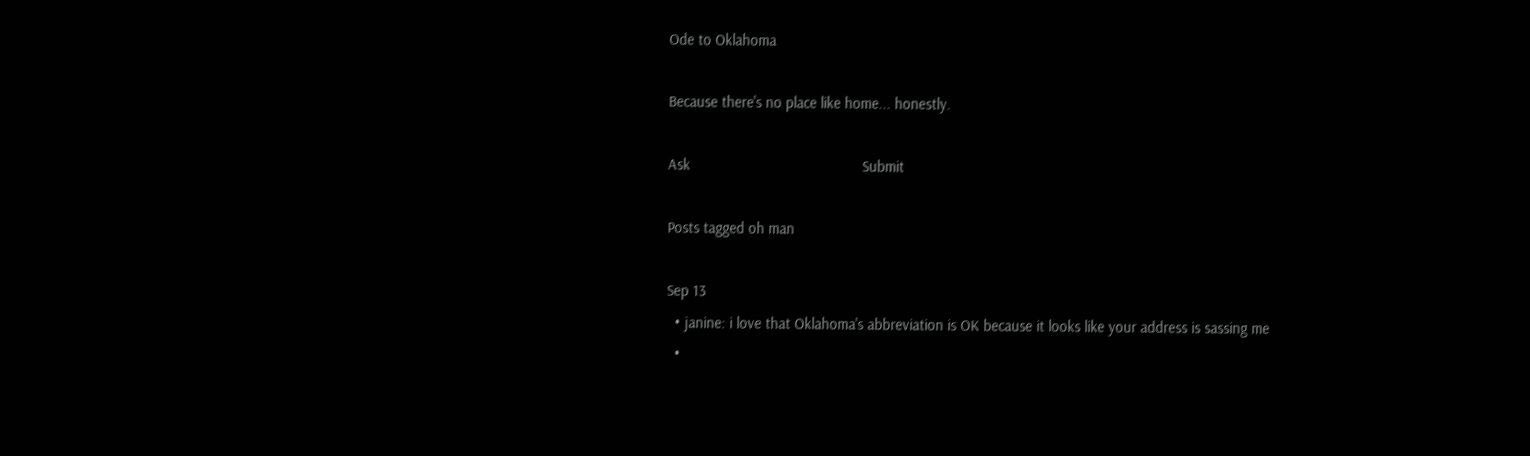Ode to Oklahoma

Because there's no place like home... honestly.

Ask                                           Submit

Posts tagged oh man

Sep 13
  • janine: i love that Oklahoma's abbreviation is OK because it looks like your address is sassing me
  •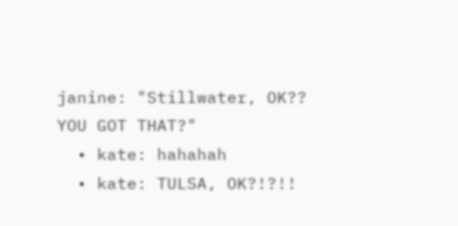janine: "Stillwater, OK?? YOU GOT THAT?"
  • kate: hahahah
  • kate: TULSA, OK?!?!!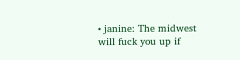• janine: The midwest will fuck you up if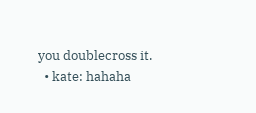you doublecross it.
  • kate: hahaha